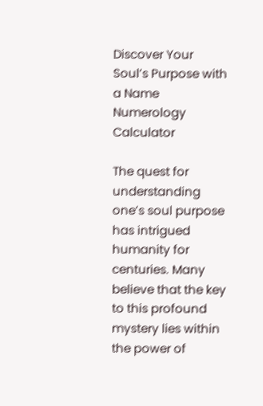Discover Your Soul’s Purpose with a Name Numerology Calculator

The quest for understanding one’s soul purpose has intrigued humanity for centuries. Many believe that the key to this profound mystery lies within the power of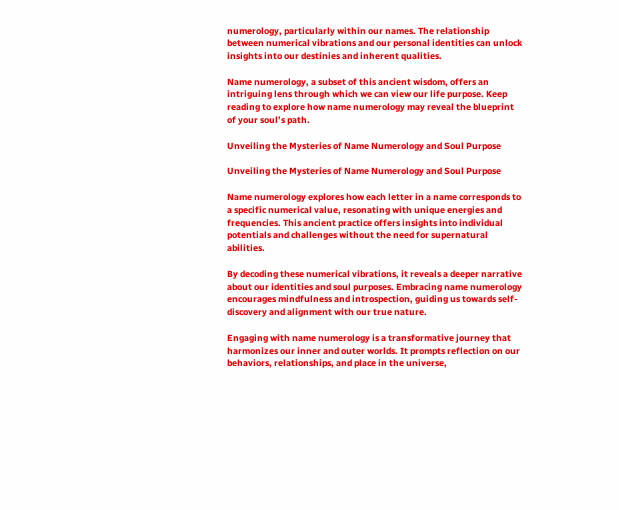numerology, particularly within our names. The relationship between numerical vibrations and our personal identities can unlock insights into our destinies and inherent qualities.

Name numerology, a subset of this ancient wisdom, offers an intriguing lens through which we can view our life purpose. Keep reading to explore how name numerology may reveal the blueprint of your soul’s path.

Unveiling the Mysteries of Name Numerology and Soul Purpose

Unveiling the Mysteries of Name Numerology and Soul Purpose

Name numerology explores how each letter in a name corresponds to a specific numerical value, resonating with unique energies and frequencies. This ancient practice offers insights into individual potentials and challenges without the need for supernatural abilities.

By decoding these numerical vibrations, it reveals a deeper narrative about our identities and soul purposes. Embracing name numerology encourages mindfulness and introspection, guiding us towards self-discovery and alignment with our true nature.

Engaging with name numerology is a transformative journey that harmonizes our inner and outer worlds. It prompts reflection on our behaviors, relationships, and place in the universe,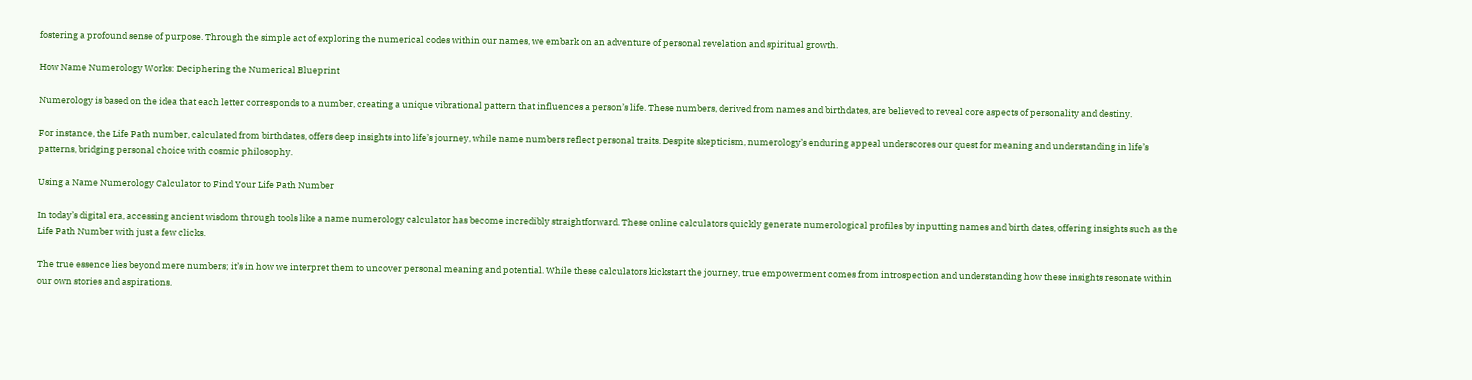fostering a profound sense of purpose. Through the simple act of exploring the numerical codes within our names, we embark on an adventure of personal revelation and spiritual growth.

How Name Numerology Works: Deciphering the Numerical Blueprint

Numerology is based on the idea that each letter corresponds to a number, creating a unique vibrational pattern that influences a person’s life. These numbers, derived from names and birthdates, are believed to reveal core aspects of personality and destiny.

For instance, the Life Path number, calculated from birthdates, offers deep insights into life’s journey, while name numbers reflect personal traits. Despite skepticism, numerology’s enduring appeal underscores our quest for meaning and understanding in life’s patterns, bridging personal choice with cosmic philosophy.

Using a Name Numerology Calculator to Find Your Life Path Number

In today’s digital era, accessing ancient wisdom through tools like a name numerology calculator has become incredibly straightforward. These online calculators quickly generate numerological profiles by inputting names and birth dates, offering insights such as the Life Path Number with just a few clicks.

The true essence lies beyond mere numbers; it’s in how we interpret them to uncover personal meaning and potential. While these calculators kickstart the journey, true empowerment comes from introspection and understanding how these insights resonate within our own stories and aspirations.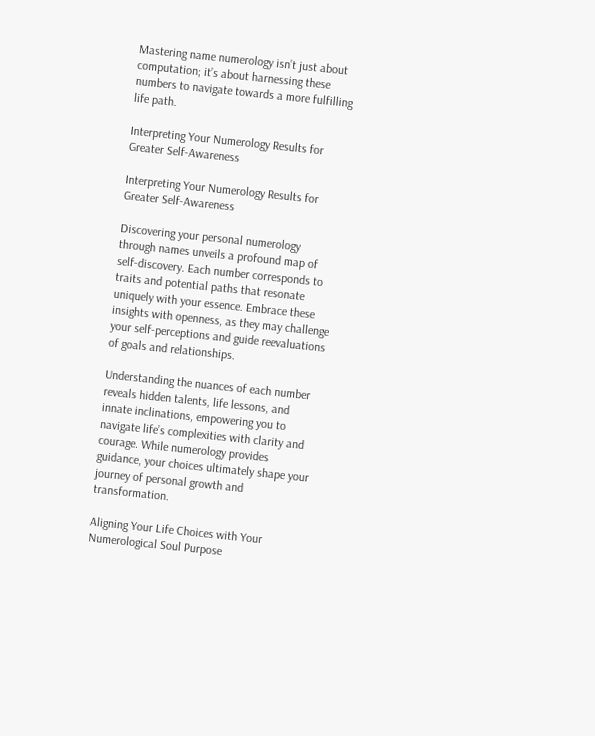Mastering name numerology isn’t just about computation; it’s about harnessing these numbers to navigate towards a more fulfilling life path.

Interpreting Your Numerology Results for Greater Self-Awareness

Interpreting Your Numerology Results for Greater Self-Awareness

Discovering your personal numerology through names unveils a profound map of self-discovery. Each number corresponds to traits and potential paths that resonate uniquely with your essence. Embrace these insights with openness, as they may challenge your self-perceptions and guide reevaluations of goals and relationships.

Understanding the nuances of each number reveals hidden talents, life lessons, and innate inclinations, empowering you to navigate life’s complexities with clarity and courage. While numerology provides guidance, your choices ultimately shape your journey of personal growth and transformation.

Aligning Your Life Choices with Your Numerological Soul Purpose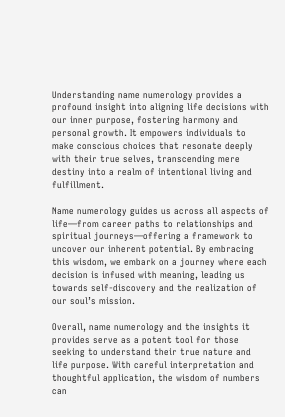Understanding name numerology provides a profound insight into aligning life decisions with our inner purpose, fostering harmony and personal growth. It empowers individuals to make conscious choices that resonate deeply with their true selves, transcending mere destiny into a realm of intentional living and fulfillment.

Name numerology guides us across all aspects of life—from career paths to relationships and spiritual journeys—offering a framework to uncover our inherent potential. By embracing this wisdom, we embark on a journey where each decision is infused with meaning, leading us towards self-discovery and the realization of our soul’s mission.

Overall, name numerology and the insights it provides serve as a potent tool for those seeking to understand their true nature and life purpose. With careful interpretation and thoughtful application, the wisdom of numbers can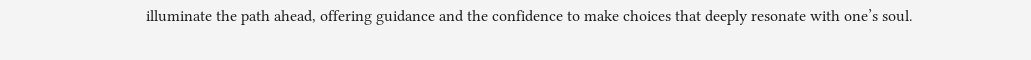illuminate the path ahead, offering guidance and the confidence to make choices that deeply resonate with one’s soul.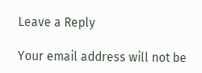Leave a Reply

Your email address will not be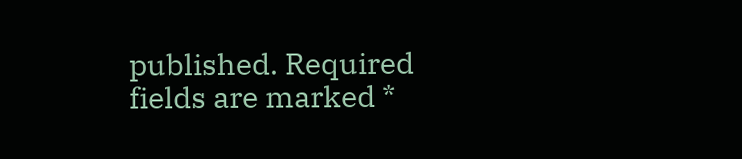published. Required fields are marked *